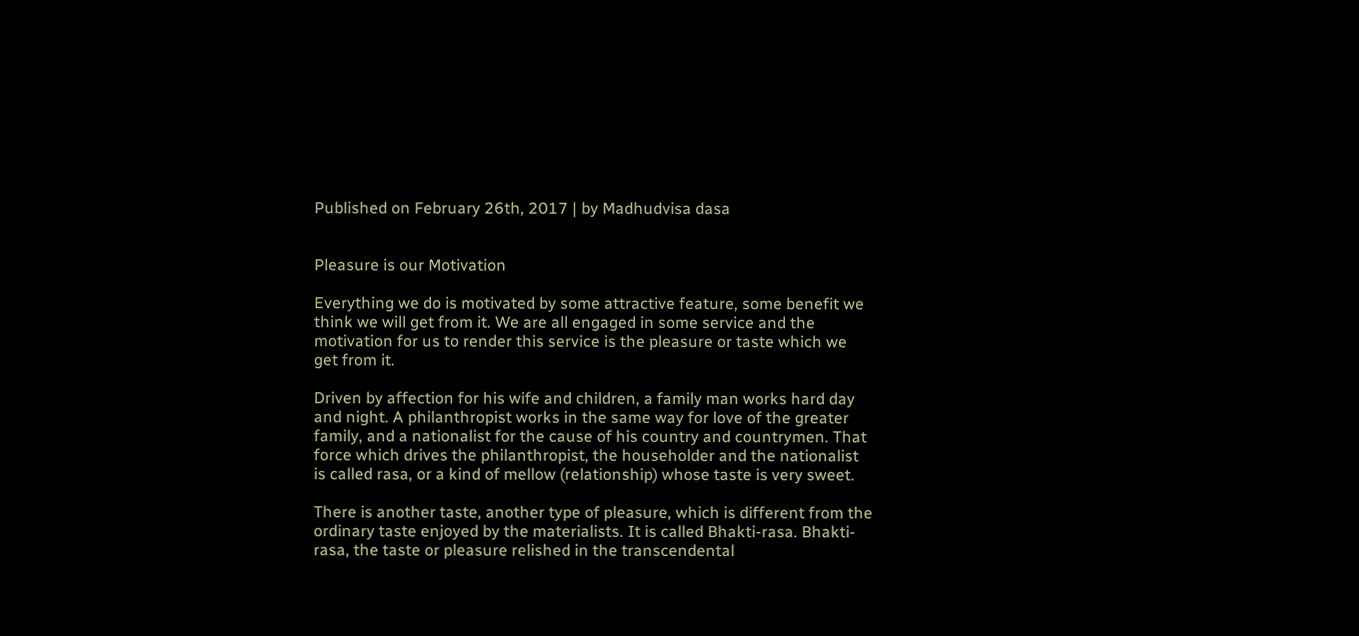Published on February 26th, 2017 | by Madhudvisa dasa


Pleasure is our Motivation

Everything we do is motivated by some attractive feature, some benefit we think we will get from it. We are all engaged in some service and the motivation for us to render this service is the pleasure or taste which we get from it.

Driven by affection for his wife and children, a family man works hard day and night. A philanthropist works in the same way for love of the greater family, and a nationalist for the cause of his country and countrymen. That force which drives the philanthropist, the householder and the nationalist is called rasa, or a kind of mellow (relationship) whose taste is very sweet.

There is another taste, another type of pleasure, which is different from the ordinary taste enjoyed by the materialists. It is called Bhakti-rasa. Bhakti-rasa, the taste or pleasure relished in the transcendental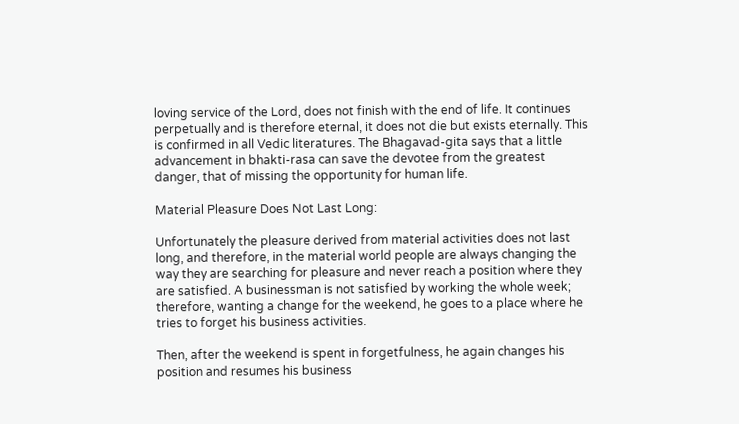loving service of the Lord, does not finish with the end of life. It continues perpetually and is therefore eternal, it does not die but exists eternally. This is confirmed in all Vedic literatures. The Bhagavad-gita says that a little advancement in bhakti-rasa can save the devotee from the greatest danger, that of missing the opportunity for human life.

Material Pleasure Does Not Last Long:

Unfortunately the pleasure derived from material activities does not last long, and therefore, in the material world people are always changing the way they are searching for pleasure and never reach a position where they are satisfied. A businessman is not satisfied by working the whole week; therefore, wanting a change for the weekend, he goes to a place where he tries to forget his business activities.

Then, after the weekend is spent in forgetfulness, he again changes his position and resumes his business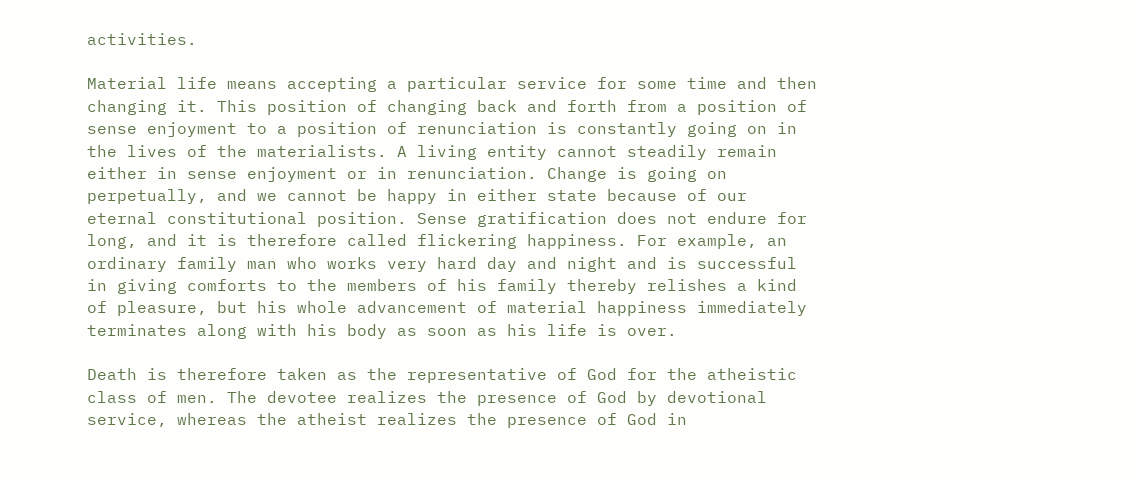activities.

Material life means accepting a particular service for some time and then changing it. This position of changing back and forth from a position of sense enjoyment to a position of renunciation is constantly going on in the lives of the materialists. A living entity cannot steadily remain either in sense enjoyment or in renunciation. Change is going on perpetually, and we cannot be happy in either state because of our eternal constitutional position. Sense gratification does not endure for long, and it is therefore called flickering happiness. For example, an ordinary family man who works very hard day and night and is successful in giving comforts to the members of his family thereby relishes a kind of pleasure, but his whole advancement of material happiness immediately terminates along with his body as soon as his life is over.

Death is therefore taken as the representative of God for the atheistic class of men. The devotee realizes the presence of God by devotional service, whereas the atheist realizes the presence of God in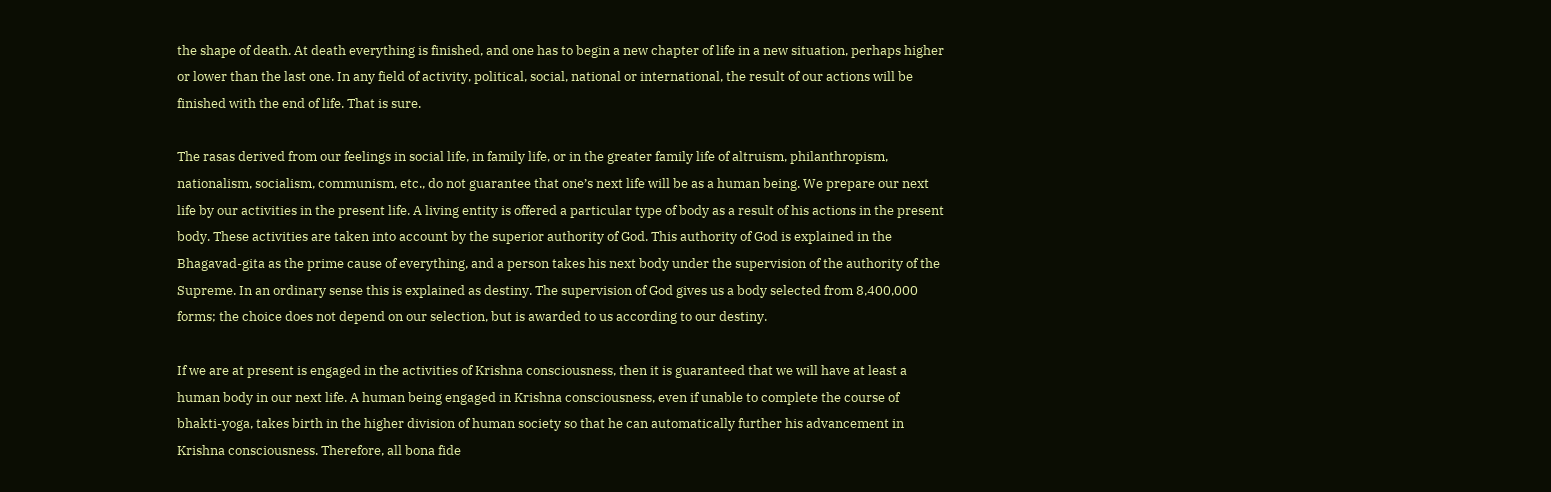the shape of death. At death everything is finished, and one has to begin a new chapter of life in a new situation, perhaps higher or lower than the last one. In any field of activity, political, social, national or international, the result of our actions will be finished with the end of life. That is sure.

The rasas derived from our feelings in social life, in family life, or in the greater family life of altruism, philanthropism, nationalism, socialism, communism, etc., do not guarantee that one’s next life will be as a human being. We prepare our next life by our activities in the present life. A living entity is offered a particular type of body as a result of his actions in the present body. These activities are taken into account by the superior authority of God. This authority of God is explained in the Bhagavad-gita as the prime cause of everything, and a person takes his next body under the supervision of the authority of the Supreme. In an ordinary sense this is explained as destiny. The supervision of God gives us a body selected from 8,400,000 forms; the choice does not depend on our selection, but is awarded to us according to our destiny.

If we are at present is engaged in the activities of Krishna consciousness, then it is guaranteed that we will have at least a human body in our next life. A human being engaged in Krishna consciousness, even if unable to complete the course of bhakti-yoga, takes birth in the higher division of human society so that he can automatically further his advancement in Krishna consciousness. Therefore, all bona fide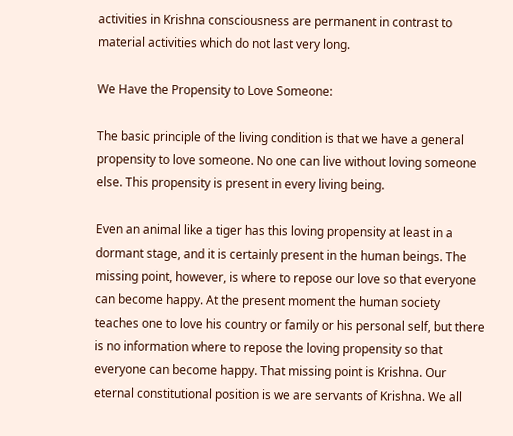activities in Krishna consciousness are permanent in contrast to material activities which do not last very long.

We Have the Propensity to Love Someone:

The basic principle of the living condition is that we have a general propensity to love someone. No one can live without loving someone else. This propensity is present in every living being.

Even an animal like a tiger has this loving propensity at least in a dormant stage, and it is certainly present in the human beings. The missing point, however, is where to repose our love so that everyone can become happy. At the present moment the human society teaches one to love his country or family or his personal self, but there is no information where to repose the loving propensity so that everyone can become happy. That missing point is Krishna. Our eternal constitutional position is we are servants of Krishna. We all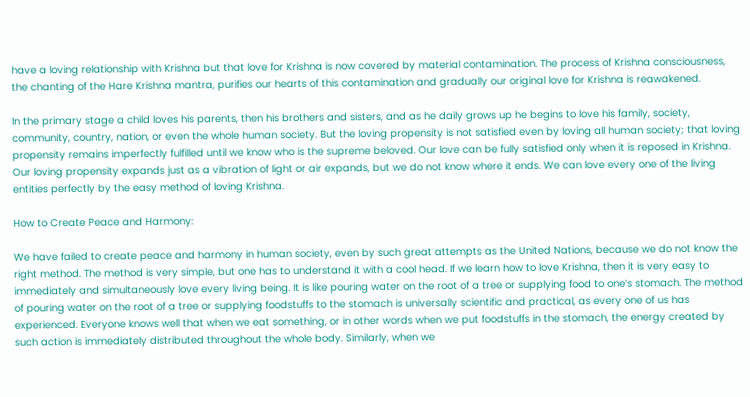have a loving relationship with Krishna but that love for Krishna is now covered by material contamination. The process of Krishna consciousness, the chanting of the Hare Krishna mantra, purifies our hearts of this contamination and gradually our original love for Krishna is reawakened.

In the primary stage a child loves his parents, then his brothers and sisters, and as he daily grows up he begins to love his family, society, community, country, nation, or even the whole human society. But the loving propensity is not satisfied even by loving all human society; that loving propensity remains imperfectly fulfilled until we know who is the supreme beloved. Our love can be fully satisfied only when it is reposed in Krishna. Our loving propensity expands just as a vibration of light or air expands, but we do not know where it ends. We can love every one of the living entities perfectly by the easy method of loving Krishna.

How to Create Peace and Harmony:

We have failed to create peace and harmony in human society, even by such great attempts as the United Nations, because we do not know the right method. The method is very simple, but one has to understand it with a cool head. If we learn how to love Krishna, then it is very easy to immediately and simultaneously love every living being. It is like pouring water on the root of a tree or supplying food to one’s stomach. The method of pouring water on the root of a tree or supplying foodstuffs to the stomach is universally scientific and practical, as every one of us has experienced. Everyone knows well that when we eat something, or in other words when we put foodstuffs in the stomach, the energy created by such action is immediately distributed throughout the whole body. Similarly, when we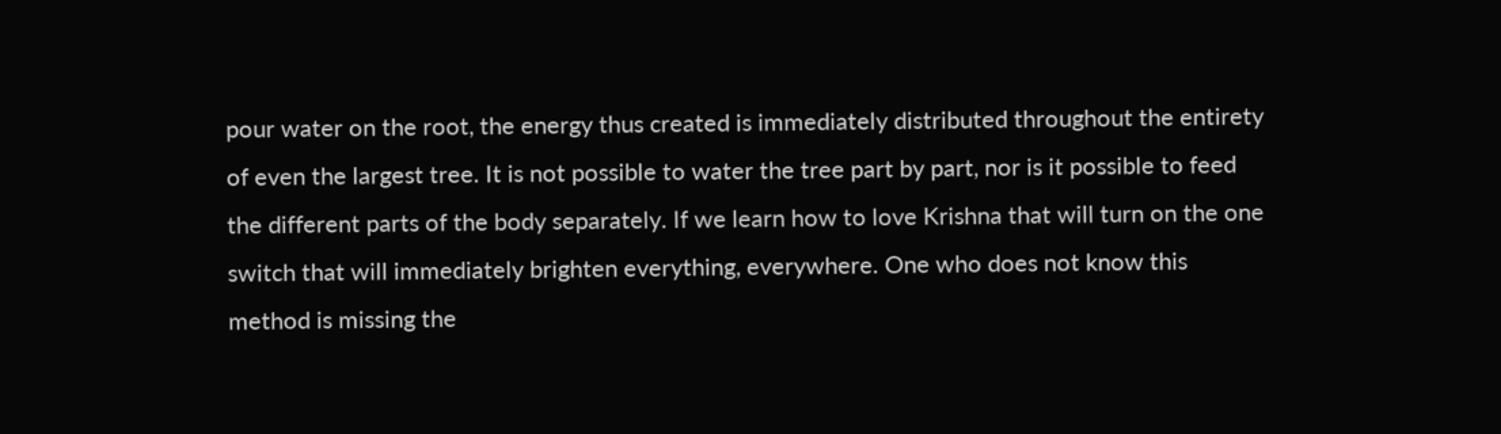pour water on the root, the energy thus created is immediately distributed throughout the entirety of even the largest tree. It is not possible to water the tree part by part, nor is it possible to feed the different parts of the body separately. If we learn how to love Krishna that will turn on the one switch that will immediately brighten everything, everywhere. One who does not know this method is missing the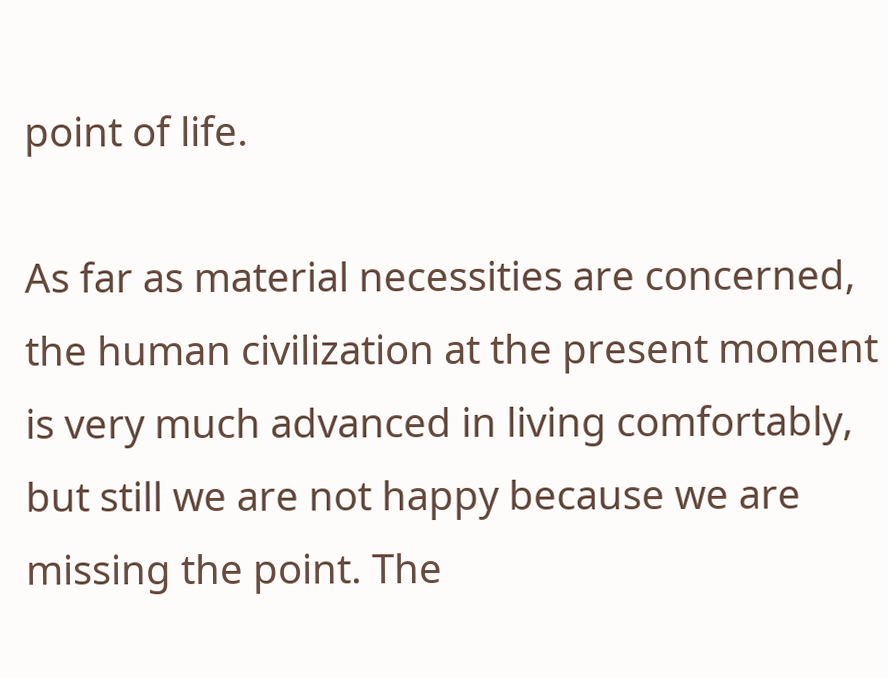point of life.

As far as material necessities are concerned, the human civilization at the present moment is very much advanced in living comfortably, but still we are not happy because we are missing the point. The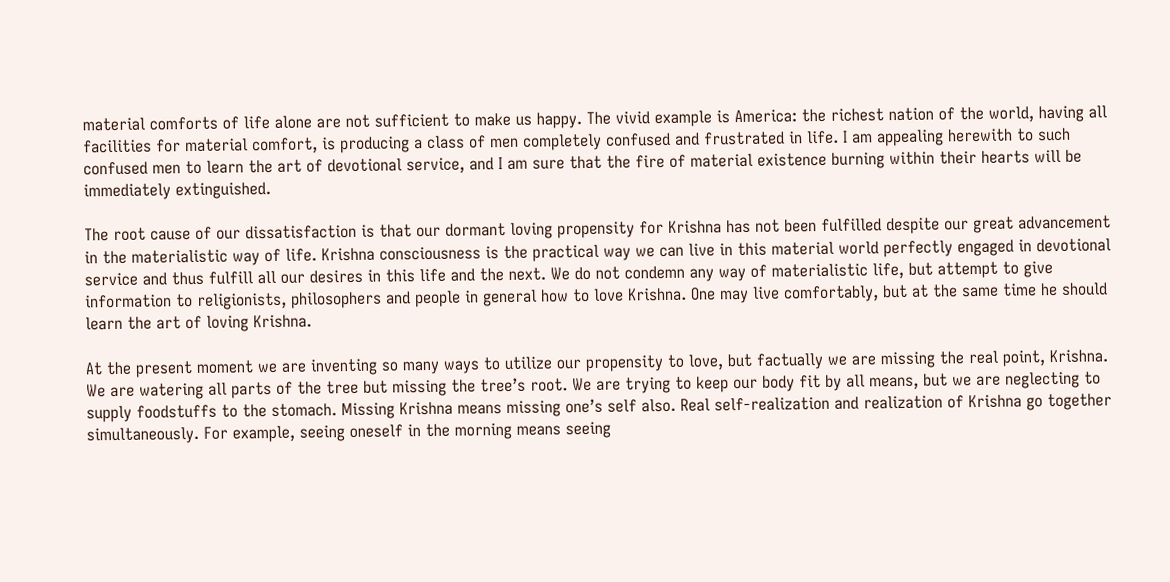material comforts of life alone are not sufficient to make us happy. The vivid example is America: the richest nation of the world, having all facilities for material comfort, is producing a class of men completely confused and frustrated in life. I am appealing herewith to such confused men to learn the art of devotional service, and I am sure that the fire of material existence burning within their hearts will be immediately extinguished.

The root cause of our dissatisfaction is that our dormant loving propensity for Krishna has not been fulfilled despite our great advancement in the materialistic way of life. Krishna consciousness is the practical way we can live in this material world perfectly engaged in devotional service and thus fulfill all our desires in this life and the next. We do not condemn any way of materialistic life, but attempt to give information to religionists, philosophers and people in general how to love Krishna. One may live comfortably, but at the same time he should learn the art of loving Krishna.

At the present moment we are inventing so many ways to utilize our propensity to love, but factually we are missing the real point, Krishna. We are watering all parts of the tree but missing the tree’s root. We are trying to keep our body fit by all means, but we are neglecting to supply foodstuffs to the stomach. Missing Krishna means missing one’s self also. Real self-realization and realization of Krishna go together simultaneously. For example, seeing oneself in the morning means seeing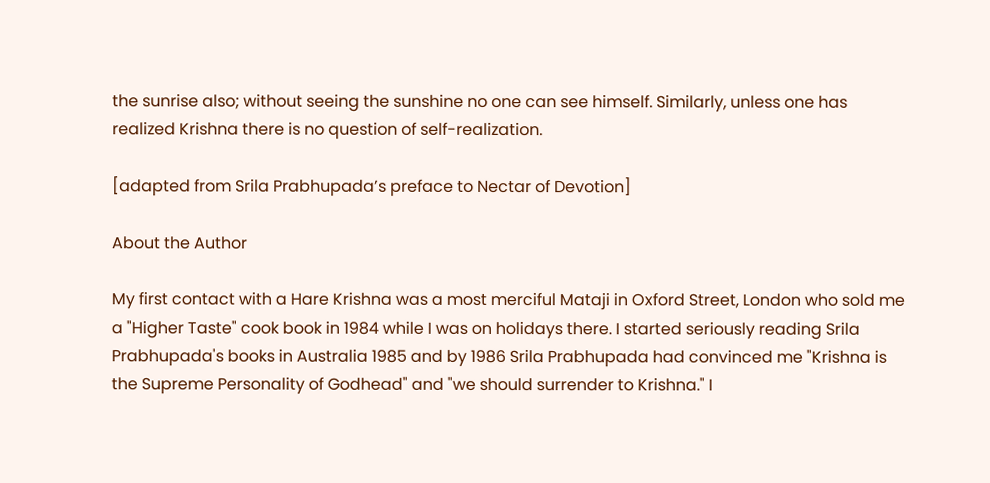the sunrise also; without seeing the sunshine no one can see himself. Similarly, unless one has realized Krishna there is no question of self-realization.

[adapted from Srila Prabhupada’s preface to Nectar of Devotion]

About the Author

My first contact with a Hare Krishna was a most merciful Mataji in Oxford Street, London who sold me a "Higher Taste" cook book in 1984 while I was on holidays there. I started seriously reading Srila Prabhupada's books in Australia 1985 and by 1986 Srila Prabhupada had convinced me "Krishna is the Supreme Personality of Godhead" and "we should surrender to Krishna." I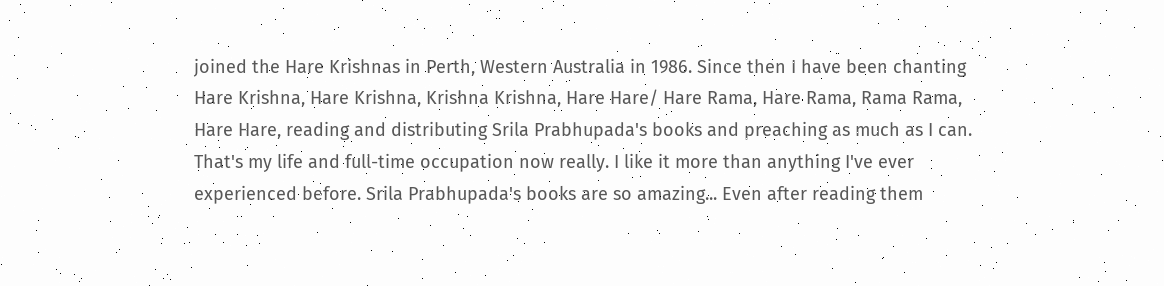joined the Hare Krishnas in Perth, Western Australia in 1986. Since then I have been chanting Hare Krishna, Hare Krishna, Krishna Krishna, Hare Hare/ Hare Rama, Hare Rama, Rama Rama, Hare Hare, reading and distributing Srila Prabhupada's books and preaching as much as I can. That's my life and full-time occupation now really. I like it more than anything I've ever experienced before. Srila Prabhupada's books are so amazing... Even after reading them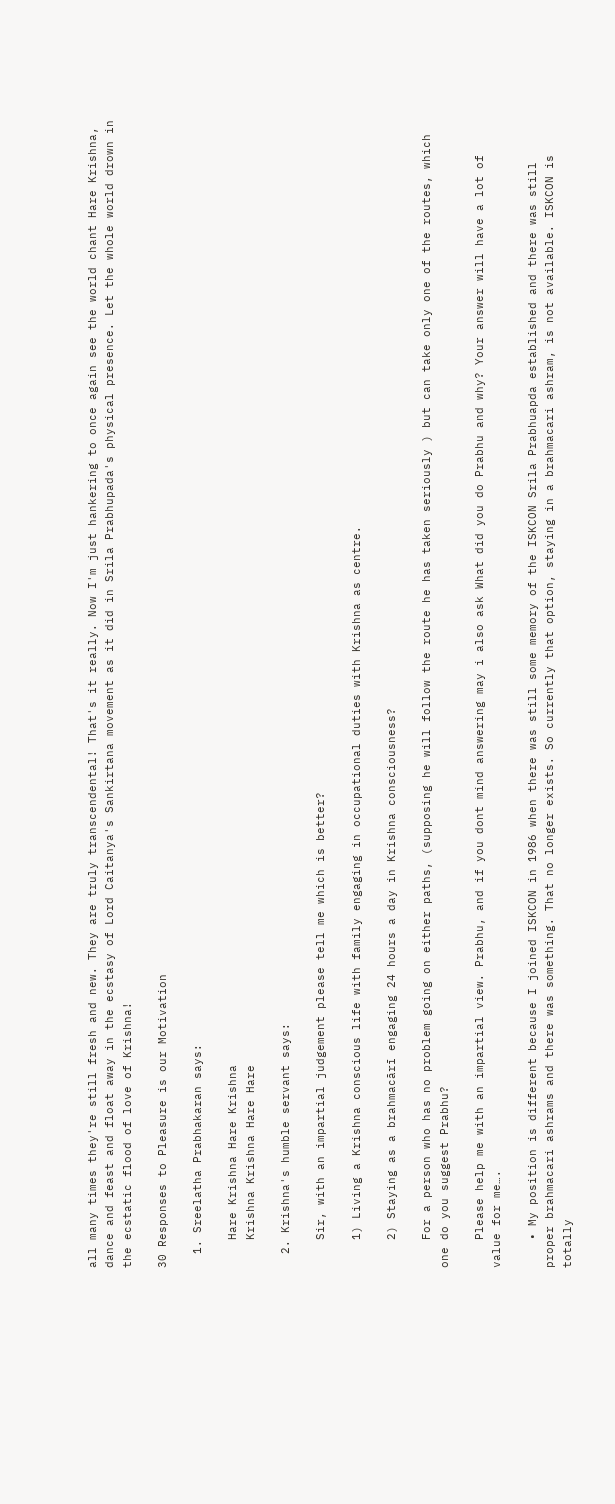all many times they're still fresh and new. They are truly transcendental! That's it really. Now I'm just hankering to once again see the world chant Hare Krishna, dance and feast and float away in the ecstasy of Lord Caitanya's Sankirtana movement as it did in Srila Prabhupada's physical presence. Let the whole world drown in the ecstatic flood of love of Krishna!

30 Responses to Pleasure is our Motivation

  1. Sreelatha Prabhakaran says:

    Hare Krishna Hare Krishna
    Krishna Krishna Hare Hare

  2. Krishna's humble servant says:

    Sir, with an impartial judgement please tell me which is better?

    1) Living a Krishna conscious life with family engaging in occupational duties with Krishna as centre.

    2) Staying as a brahmacārī engaging 24 hours a day in Krishna consciousness?

    For a person who has no problem going on either paths, (supposing he will follow the route he has taken seriously ) but can take only one of the routes, which one do you suggest Prabhu?

    Please help me with an impartial view. Prabhu, and if you dont mind answering may i also ask What did you do Prabhu and why? Your answer will have a lot of value for me….

    • My position is different because I joined ISKCON in 1986 when there was still some memory of the ISKCON Srila Prabhuapda established and there was still proper brahmacari ashrams and there was something. That no longer exists. So currently that option, staying in a brahmacari ashram, is not available. ISKCON is totally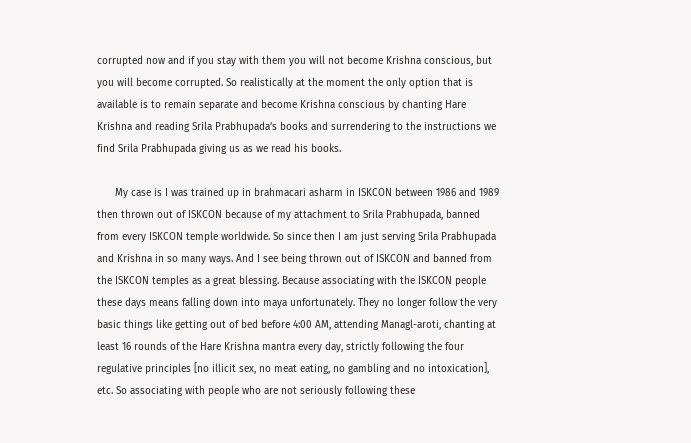corrupted now and if you stay with them you will not become Krishna conscious, but you will become corrupted. So realistically at the moment the only option that is available is to remain separate and become Krishna conscious by chanting Hare Krishna and reading Srila Prabhupada’s books and surrendering to the instructions we find Srila Prabhupada giving us as we read his books.

      My case is I was trained up in brahmacari asharm in ISKCON between 1986 and 1989 then thrown out of ISKCON because of my attachment to Srila Prabhupada, banned from every ISKCON temple worldwide. So since then I am just serving Srila Prabhupada and Krishna in so many ways. And I see being thrown out of ISKCON and banned from the ISKCON temples as a great blessing. Because associating with the ISKCON people these days means falling down into maya unfortunately. They no longer follow the very basic things like getting out of bed before 4:00 AM, attending Managl-aroti, chanting at least 16 rounds of the Hare Krishna mantra every day, strictly following the four regulative principles [no illicit sex, no meat eating, no gambling and no intoxication], etc. So associating with people who are not seriously following these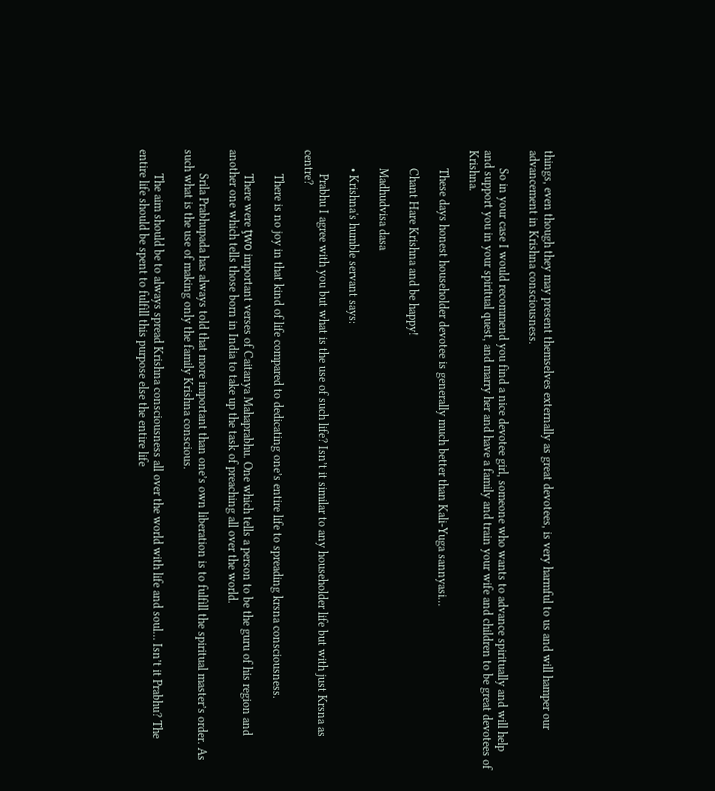things, even though they may present themselves externally as great devotees, is very harmful to us and will hamper our advancement in Krishna consciousness.

      So in your case I would recommend you find a nice devotee girl, someone who wants to advance spiritually and will help and support you in your spiritual quest, and marry her and have a family and train your wife and children to be great devotees of Krishna.

      These days honest householder devotee is generally much better than Kali-Yuga sannyasi…

      Chant Hare Krishna and be happy!

      Madhudvisa dasa

      • Krishna's humble servant says:

        Prabhu I agree with you but what is the use of such life? Isn’t it similar to any householder life but with just Krsna as centre?

        There is no joy in that kind of life compared to dedicating one’s entire life to spreading krsna consciousness.

        There were ţwo important verses of Caitanya Mahaprabhu. One which tells a person to be the guru of his region and another one which tells those born in India to take up the task of preaching all over the world.

        Srila Prabhupada has always told that more important than one’s own liberation is to fulfill the spiritual master’s order. As such what is the use of making only the family Krishna conscious.

        The aim should be to always spread Krishna consciousness all over the world with life and soul… Isn’t it Prabhu? The entire life should be spent to fulfill this purpose else the entire life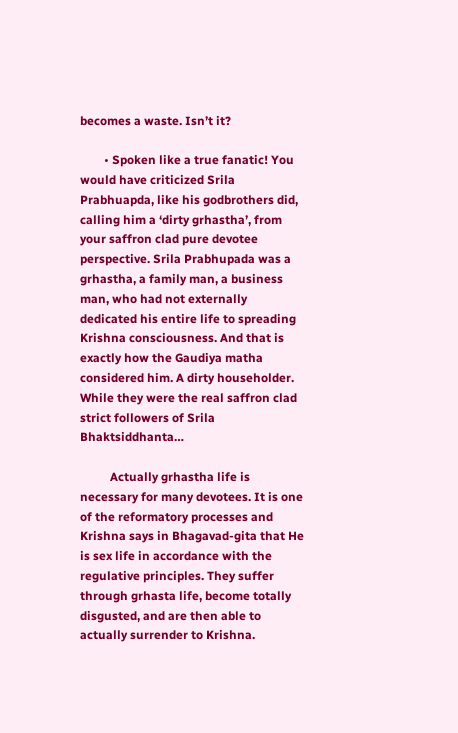becomes a waste. Isn’t it?

        • Spoken like a true fanatic! You would have criticized Srila Prabhuapda, like his godbrothers did, calling him a ‘dirty grhastha’, from your saffron clad pure devotee perspective. Srila Prabhupada was a grhastha, a family man, a business man, who had not externally dedicated his entire life to spreading Krishna consciousness. And that is exactly how the Gaudiya matha considered him. A dirty householder. While they were the real saffron clad strict followers of Srila Bhaktsiddhanta…

          Actually grhastha life is necessary for many devotees. It is one of the reformatory processes and Krishna says in Bhagavad-gita that He is sex life in accordance with the regulative principles. They suffer through grhasta life, become totally disgusted, and are then able to actually surrender to Krishna.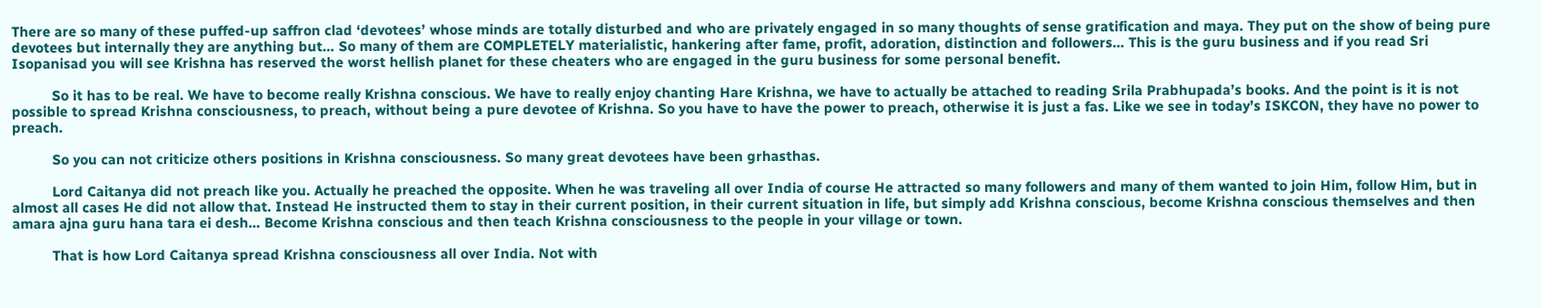There are so many of these puffed-up saffron clad ‘devotees’ whose minds are totally disturbed and who are privately engaged in so many thoughts of sense gratification and maya. They put on the show of being pure devotees but internally they are anything but… So many of them are COMPLETELY materialistic, hankering after fame, profit, adoration, distinction and followers… This is the guru business and if you read Sri Isopanisad you will see Krishna has reserved the worst hellish planet for these cheaters who are engaged in the guru business for some personal benefit.

          So it has to be real. We have to become really Krishna conscious. We have to really enjoy chanting Hare Krishna, we have to actually be attached to reading Srila Prabhupada’s books. And the point is it is not possible to spread Krishna consciousness, to preach, without being a pure devotee of Krishna. So you have to have the power to preach, otherwise it is just a fas. Like we see in today’s ISKCON, they have no power to preach.

          So you can not criticize others positions in Krishna consciousness. So many great devotees have been grhasthas.

          Lord Caitanya did not preach like you. Actually he preached the opposite. When he was traveling all over India of course He attracted so many followers and many of them wanted to join Him, follow Him, but in almost all cases He did not allow that. Instead He instructed them to stay in their current position, in their current situation in life, but simply add Krishna conscious, become Krishna conscious themselves and then amara ajna guru hana tara ei desh… Become Krishna conscious and then teach Krishna consciousness to the people in your village or town.

          That is how Lord Caitanya spread Krishna consciousness all over India. Not with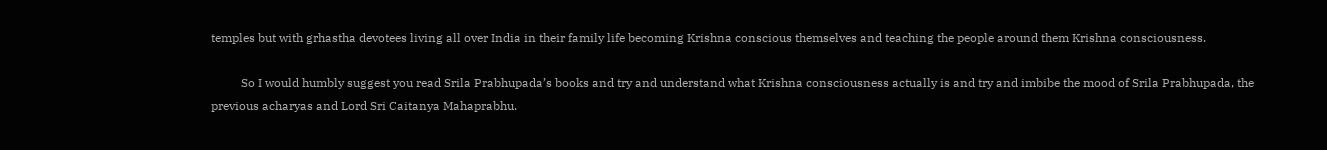temples but with grhastha devotees living all over India in their family life becoming Krishna conscious themselves and teaching the people around them Krishna consciousness.

          So I would humbly suggest you read Srila Prabhupada’s books and try and understand what Krishna consciousness actually is and try and imbibe the mood of Srila Prabhupada, the previous acharyas and Lord Sri Caitanya Mahaprabhu.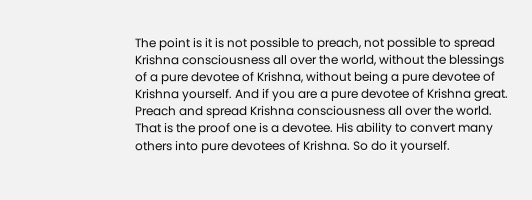The point is it is not possible to preach, not possible to spread Krishna consciousness all over the world, without the blessings of a pure devotee of Krishna, without being a pure devotee of Krishna yourself. And if you are a pure devotee of Krishna great. Preach and spread Krishna consciousness all over the world. That is the proof one is a devotee. His ability to convert many others into pure devotees of Krishna. So do it yourself.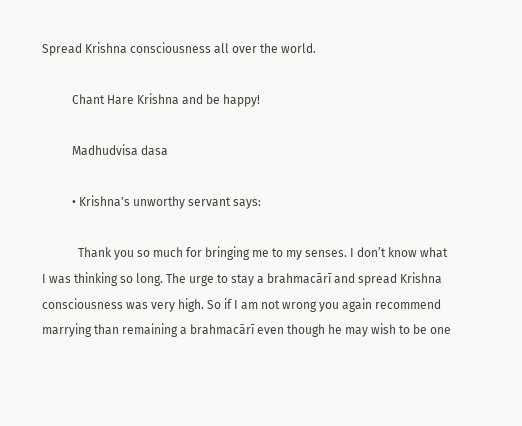Spread Krishna consciousness all over the world.

          Chant Hare Krishna and be happy!

          Madhudvisa dasa

          • Krishna's unworthy servant says:

            Thank you so much for bringing me to my senses. I don’t know what I was thinking so long. The urge to stay a brahmacārī and spread Krishna consciousness was very high. So if I am not wrong you again recommend marrying than remaining a brahmacārī even though he may wish to be one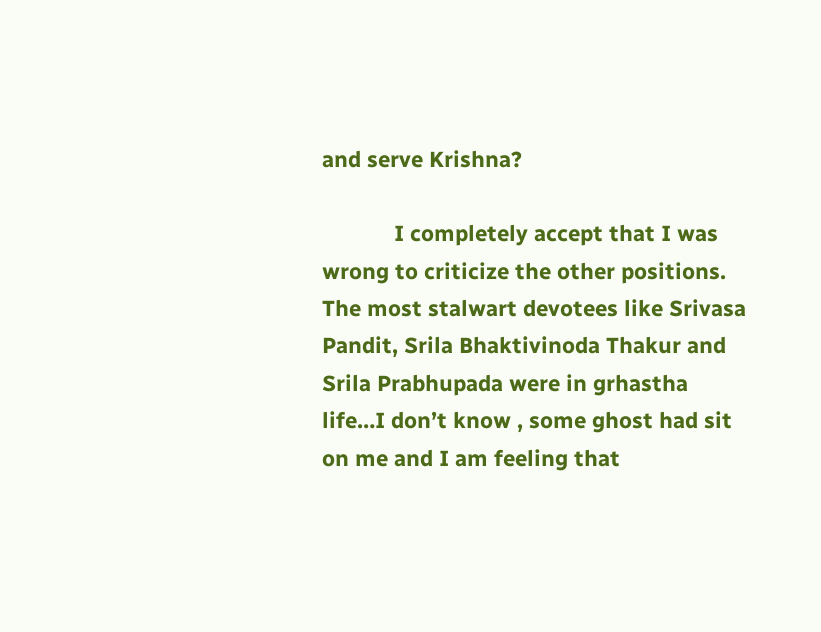and serve Krishna?

            I completely accept that I was wrong to criticize the other positions. The most stalwart devotees like Srivasa Pandit, Srila Bhaktivinoda Thakur and Srila Prabhupada were in grhastha life…I don’t know , some ghost had sit on me and I am feeling that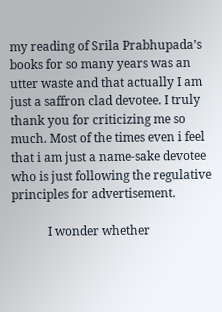my reading of Srila Prabhupada’s books for so many years was an utter waste and that actually I am just a saffron clad devotee. I truly thank you for criticizing me so much. Most of the times even i feel that i am just a name-sake devotee who is just following the regulative principles for advertisement.

            I wonder whether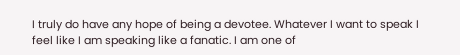I truly do have any hope of being a devotee. Whatever I want to speak I feel like I am speaking like a fanatic. I am one of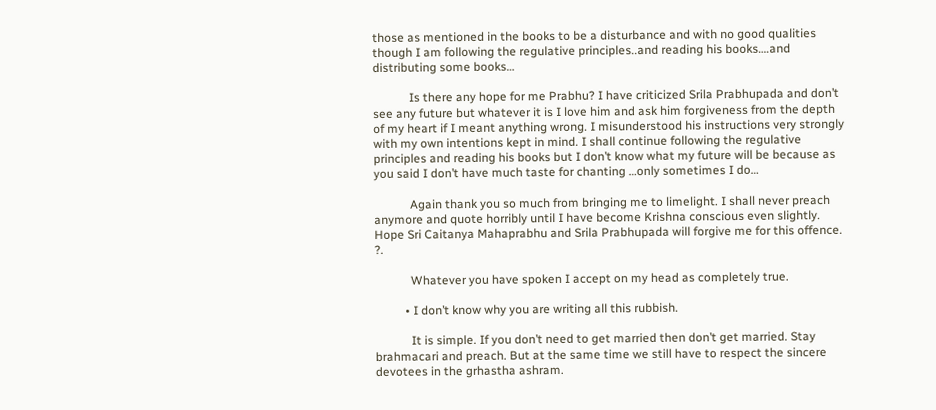those as mentioned in the books to be a disturbance and with no good qualities though I am following the regulative principles..and reading his books….and distributing some books…

            Is there any hope for me Prabhu? I have criticized Srila Prabhupada and don’t see any future but whatever it is I love him and ask him forgiveness from the depth of my heart if I meant anything wrong. I misunderstood his instructions very strongly with my own intentions kept in mind. I shall continue following the regulative principles and reading his books but I don’t know what my future will be because as you said I don’t have much taste for chanting …only sometimes I do…

            Again thank you so much from bringing me to limelight. I shall never preach anymore and quote horribly until I have become Krishna conscious even slightly. Hope Sri Caitanya Mahaprabhu and Srila Prabhupada will forgive me for this offence. ?.

            Whatever you have spoken I accept on my head as completely true.

          • I don’t know why you are writing all this rubbish.

            It is simple. If you don’t need to get married then don’t get married. Stay brahmacari and preach. But at the same time we still have to respect the sincere devotees in the grhastha ashram.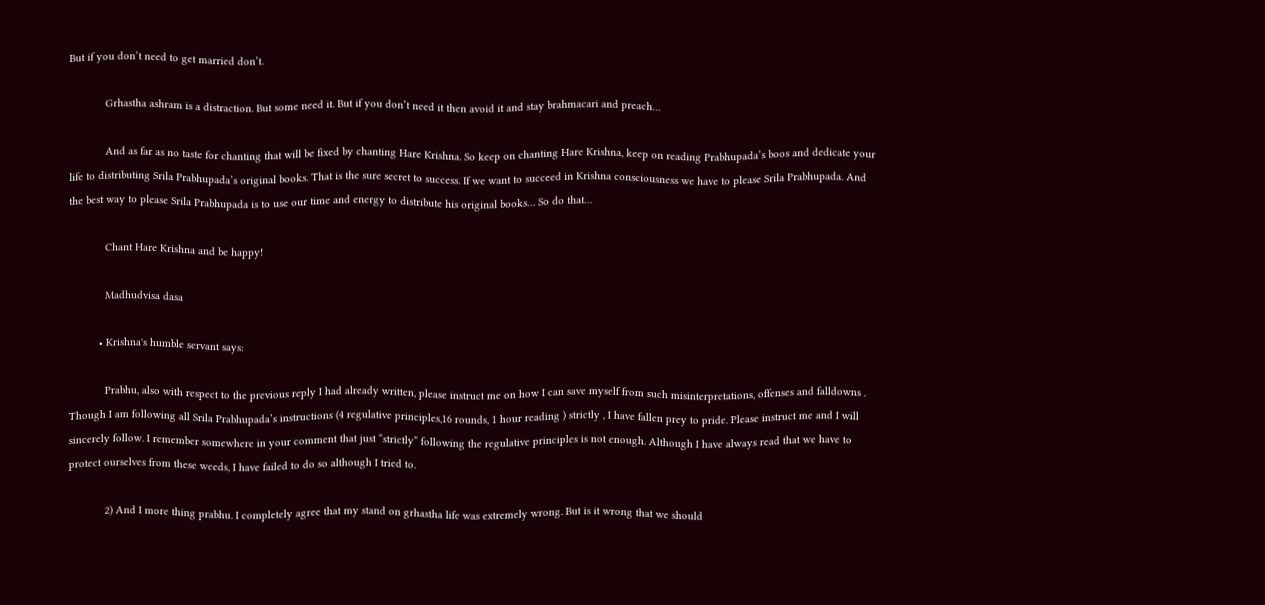But if you don’t need to get married don’t.

            Grhastha ashram is a distraction. But some need it. But if you don’t need it then avoid it and stay brahmacari and preach…

            And as far as no taste for chanting that will be fixed by chanting Hare Krishna. So keep on chanting Hare Krishna, keep on reading Prabhupada’s boos and dedicate your life to distributing Srila Prabhupada’s original books. That is the sure secret to success. If we want to succeed in Krishna consciousness we have to please Srila Prabhupada. And the best way to please Srila Prabhupada is to use our time and energy to distribute his original books… So do that…

            Chant Hare Krishna and be happy!

            Madhudvisa dasa

          • Krishna's humble servant says:

            Prabhu, also with respect to the previous reply I had already written, please instruct me on how I can save myself from such misinterpretations, offenses and falldowns . Though I am following all Srila Prabhupada’s instructions (4 regulative principles,16 rounds, 1 hour reading ) strictly , I have fallen prey to pride. Please instruct me and I will sincerely follow. I remember somewhere in your comment that just “strictly” following the regulative principles is not enough. Although I have always read that we have to protect ourselves from these weeds, I have failed to do so although I tried to.

            2) And I more thing prabhu. I completely agree that my stand on grhastha life was extremely wrong. But is it wrong that we should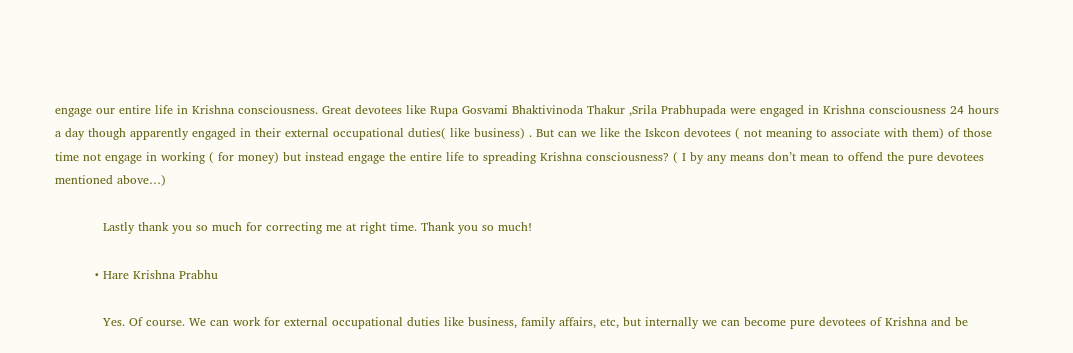engage our entire life in Krishna consciousness. Great devotees like Rupa Gosvami Bhaktivinoda Thakur ,Srila Prabhupada were engaged in Krishna consciousness 24 hours a day though apparently engaged in their external occupational duties( like business) . But can we like the Iskcon devotees ( not meaning to associate with them) of those time not engage in working ( for money) but instead engage the entire life to spreading Krishna consciousness? ( I by any means don’t mean to offend the pure devotees mentioned above…)

            Lastly thank you so much for correcting me at right time. Thank you so much!

          • Hare Krishna Prabhu

            Yes. Of course. We can work for external occupational duties like business, family affairs, etc, but internally we can become pure devotees of Krishna and be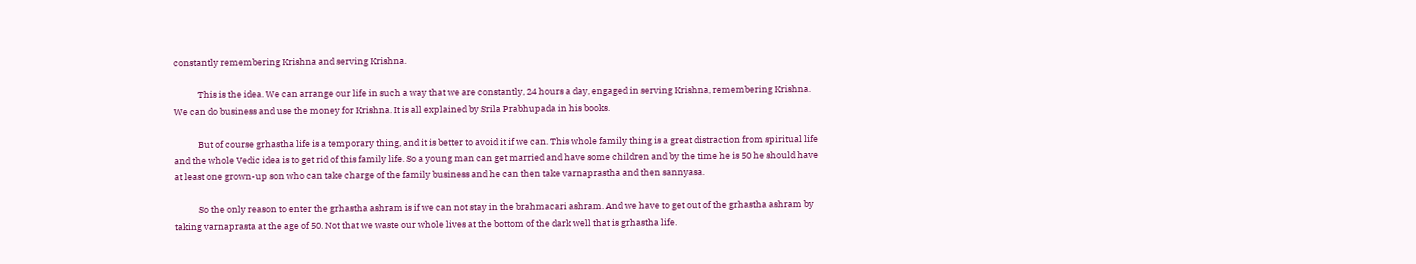constantly remembering Krishna and serving Krishna.

            This is the idea. We can arrange our life in such a way that we are constantly, 24 hours a day, engaged in serving Krishna, remembering Krishna. We can do business and use the money for Krishna. It is all explained by Srila Prabhupada in his books.

            But of course grhastha life is a temporary thing, and it is better to avoid it if we can. This whole family thing is a great distraction from spiritual life and the whole Vedic idea is to get rid of this family life. So a young man can get married and have some children and by the time he is 50 he should have at least one grown-up son who can take charge of the family business and he can then take varnaprastha and then sannyasa.

            So the only reason to enter the grhastha ashram is if we can not stay in the brahmacari ashram. And we have to get out of the grhastha ashram by taking varnaprasta at the age of 50. Not that we waste our whole lives at the bottom of the dark well that is grhastha life.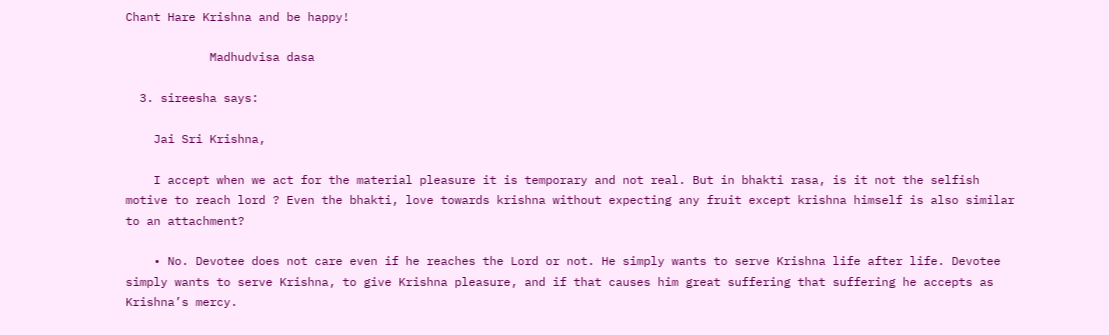Chant Hare Krishna and be happy!

            Madhudvisa dasa

  3. sireesha says:

    Jai Sri Krishna,

    I accept when we act for the material pleasure it is temporary and not real. But in bhakti rasa, is it not the selfish motive to reach lord ? Even the bhakti, love towards krishna without expecting any fruit except krishna himself is also similar to an attachment?

    • No. Devotee does not care even if he reaches the Lord or not. He simply wants to serve Krishna life after life. Devotee simply wants to serve Krishna, to give Krishna pleasure, and if that causes him great suffering that suffering he accepts as Krishna’s mercy.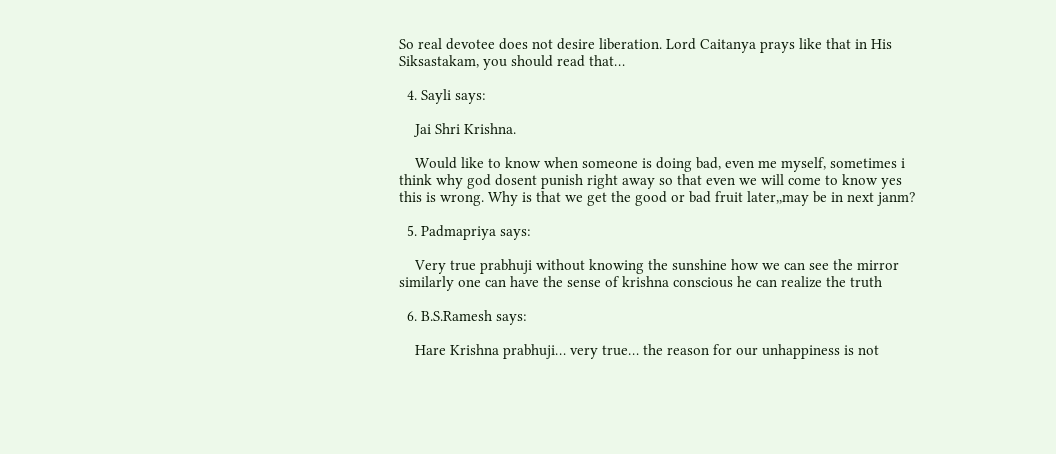So real devotee does not desire liberation. Lord Caitanya prays like that in His Siksastakam, you should read that…

  4. Sayli says:

    Jai Shri Krishna.

    Would like to know when someone is doing bad, even me myself, sometimes i think why god dosent punish right away so that even we will come to know yes this is wrong. Why is that we get the good or bad fruit later,,may be in next janm?

  5. Padmapriya says:

    Very true prabhuji without knowing the sunshine how we can see the mirror similarly one can have the sense of krishna conscious he can realize the truth

  6. B.S.Ramesh says:

    Hare Krishna prabhuji… very true… the reason for our unhappiness is not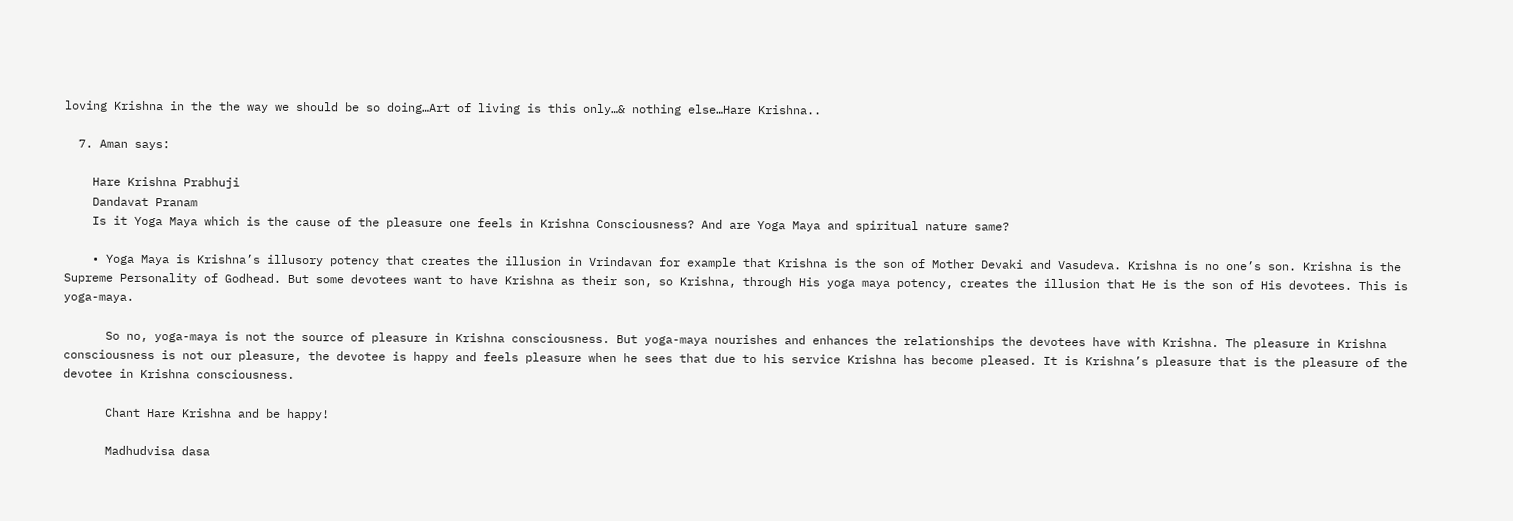loving Krishna in the the way we should be so doing…Art of living is this only…& nothing else…Hare Krishna..

  7. Aman says:

    Hare Krishna Prabhuji
    Dandavat Pranam
    Is it Yoga Maya which is the cause of the pleasure one feels in Krishna Consciousness? And are Yoga Maya and spiritual nature same?

    • Yoga Maya is Krishna’s illusory potency that creates the illusion in Vrindavan for example that Krishna is the son of Mother Devaki and Vasudeva. Krishna is no one’s son. Krishna is the Supreme Personality of Godhead. But some devotees want to have Krishna as their son, so Krishna, through His yoga maya potency, creates the illusion that He is the son of His devotees. This is yoga-maya.

      So no, yoga-maya is not the source of pleasure in Krishna consciousness. But yoga-maya nourishes and enhances the relationships the devotees have with Krishna. The pleasure in Krishna consciousness is not our pleasure, the devotee is happy and feels pleasure when he sees that due to his service Krishna has become pleased. It is Krishna’s pleasure that is the pleasure of the devotee in Krishna consciousness.

      Chant Hare Krishna and be happy!

      Madhudvisa dasa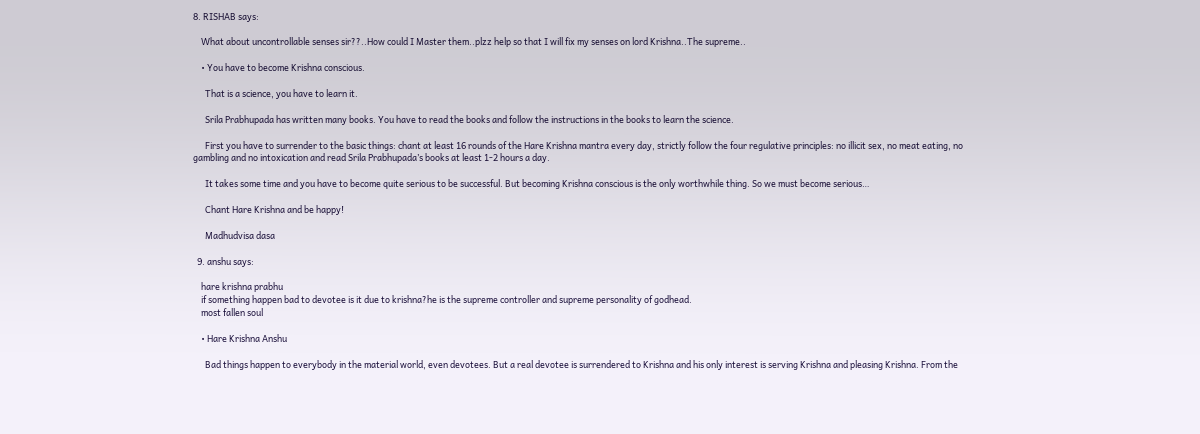8. RISHAB says:

    What about uncontrollable senses sir??..How could I Master them..plzz help so that I will fix my senses on lord Krishna..The supreme..

    • You have to become Krishna conscious.

      That is a science, you have to learn it.

      Srila Prabhupada has written many books. You have to read the books and follow the instructions in the books to learn the science.

      First you have to surrender to the basic things: chant at least 16 rounds of the Hare Krishna mantra every day, strictly follow the four regulative principles: no illicit sex, no meat eating, no gambling and no intoxication and read Srila Prabhupada’s books at least 1-2 hours a day.

      It takes some time and you have to become quite serious to be successful. But becoming Krishna conscious is the only worthwhile thing. So we must become serious…

      Chant Hare Krishna and be happy!

      Madhudvisa dasa

  9. anshu says:

    hare krishna prabhu
    if something happen bad to devotee is it due to krishna?he is the supreme controller and supreme personality of godhead.
    most fallen soul

    • Hare Krishna Anshu

      Bad things happen to everybody in the material world, even devotees. But a real devotee is surrendered to Krishna and his only interest is serving Krishna and pleasing Krishna. From the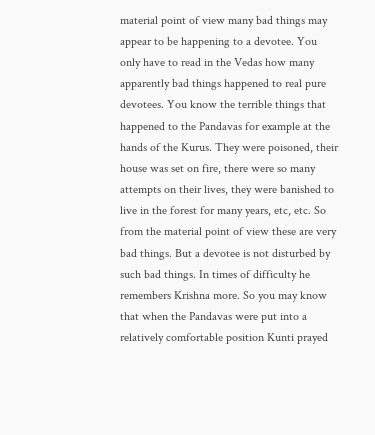material point of view many bad things may appear to be happening to a devotee. You only have to read in the Vedas how many apparently bad things happened to real pure devotees. You know the terrible things that happened to the Pandavas for example at the hands of the Kurus. They were poisoned, their house was set on fire, there were so many attempts on their lives, they were banished to live in the forest for many years, etc, etc. So from the material point of view these are very bad things. But a devotee is not disturbed by such bad things. In times of difficulty he remembers Krishna more. So you may know that when the Pandavas were put into a relatively comfortable position Kunti prayed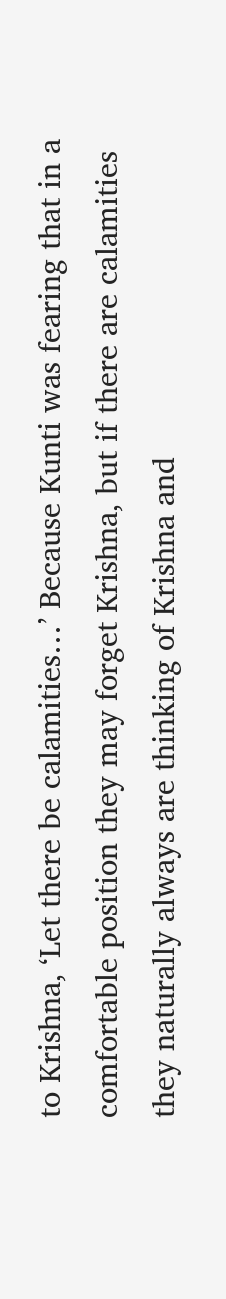to Krishna, ‘Let there be calamities…’ Because Kunti was fearing that in a comfortable position they may forget Krishna, but if there are calamities they naturally always are thinking of Krishna and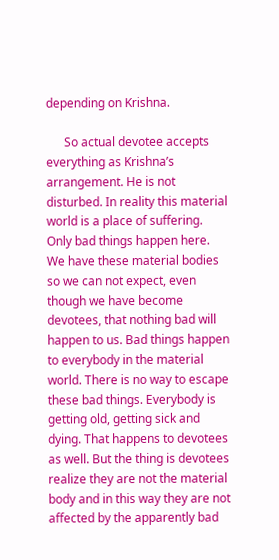depending on Krishna.

      So actual devotee accepts everything as Krishna’s arrangement. He is not disturbed. In reality this material world is a place of suffering. Only bad things happen here. We have these material bodies so we can not expect, even though we have become devotees, that nothing bad will happen to us. Bad things happen to everybody in the material world. There is no way to escape these bad things. Everybody is getting old, getting sick and dying. That happens to devotees as well. But the thing is devotees realize they are not the material body and in this way they are not affected by the apparently bad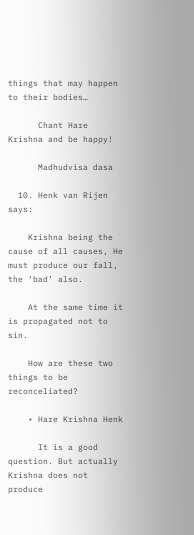things that may happen to their bodies…

      Chant Hare Krishna and be happy!

      Madhudvisa dasa

  10. Henk van Rijen says:

    Krishna being the cause of all causes, He must produce our fall, the ‘bad’ also.

    At the same time it is propagated not to sin.

    How are these two things to be reconceliated?

    • Hare Krishna Henk

      It is a good question. But actually Krishna does not produce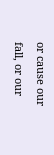or cause our fall, or our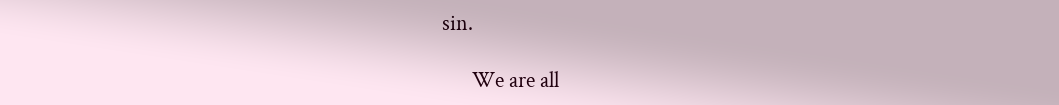sin.

      We are all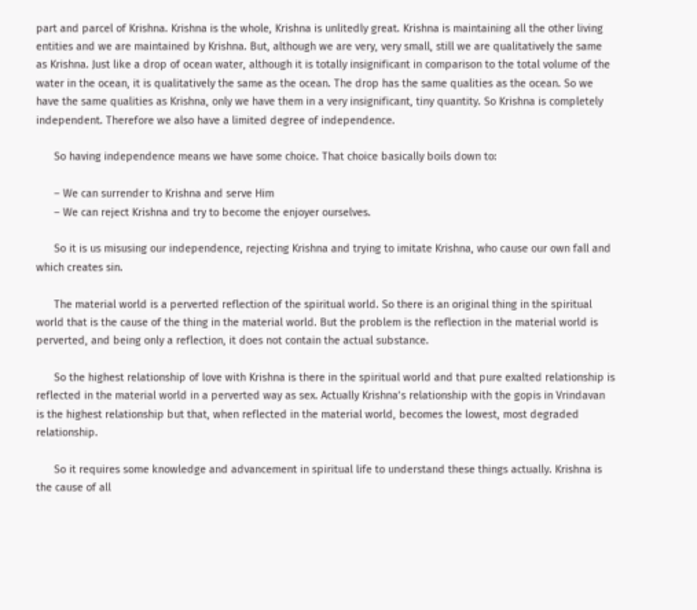part and parcel of Krishna. Krishna is the whole, Krishna is unlitedly great. Krishna is maintaining all the other living entities and we are maintained by Krishna. But, although we are very, very small, still we are qualitatively the same as Krishna. Just like a drop of ocean water, although it is totally insignificant in comparison to the total volume of the water in the ocean, it is qualitatively the same as the ocean. The drop has the same qualities as the ocean. So we have the same qualities as Krishna, only we have them in a very insignificant, tiny quantity. So Krishna is completely independent. Therefore we also have a limited degree of independence.

      So having independence means we have some choice. That choice basically boils down to:

      – We can surrender to Krishna and serve Him
      – We can reject Krishna and try to become the enjoyer ourselves.

      So it is us misusing our independence, rejecting Krishna and trying to imitate Krishna, who cause our own fall and which creates sin.

      The material world is a perverted reflection of the spiritual world. So there is an original thing in the spiritual world that is the cause of the thing in the material world. But the problem is the reflection in the material world is perverted, and being only a reflection, it does not contain the actual substance.

      So the highest relationship of love with Krishna is there in the spiritual world and that pure exalted relationship is reflected in the material world in a perverted way as sex. Actually Krishna’s relationship with the gopis in Vrindavan is the highest relationship but that, when reflected in the material world, becomes the lowest, most degraded relationship.

      So it requires some knowledge and advancement in spiritual life to understand these things actually. Krishna is the cause of all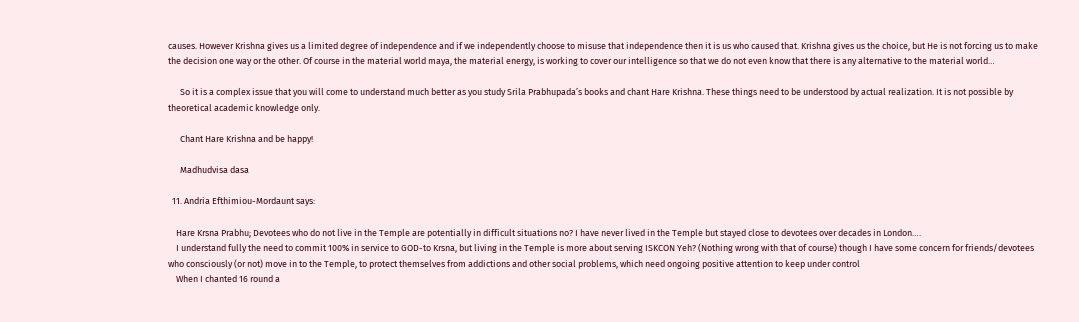causes. However Krishna gives us a limited degree of independence and if we independently choose to misuse that independence then it is us who caused that. Krishna gives us the choice, but He is not forcing us to make the decision one way or the other. Of course in the material world maya, the material energy, is working to cover our intelligence so that we do not even know that there is any alternative to the material world…

      So it is a complex issue that you will come to understand much better as you study Srila Prabhupada’s books and chant Hare Krishna. These things need to be understood by actual realization. It is not possible by theoretical academic knowledge only.

      Chant Hare Krishna and be happy!

      Madhudvisa dasa

  11. Andria Efthimiou-Mordaunt says:

    Hare Krsna Prabhu; Devotees who do not live in the Temple are potentially in difficult situations no? I have never lived in the Temple but stayed close to devotees over decades in London….
    I understand fully the need to commit 100% in service to GOD-to Krsna, but living in the Temple is more about serving ISKCON Yeh? (Nothing wrong with that of course) though I have some concern for friends/devotees who consciously (or not) move in to the Temple, to protect themselves from addictions and other social problems, which need ongoing positive attention to keep under control
    When I chanted 16 round a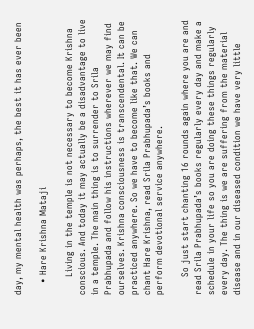day, my mental health was perhaps, the best it has ever been

    • Hare Krishna Mataji

      Living in the temple is not necessary to become Krishna conscious. And today it may actually be a disadvantage to live in a temple. The main thing is to surrender to Srila Prabhupada and follow his instructions wherever we may find ourselves. Krishna consciousness is transcendental. It can be practiced anywhere. So we have to become like that. We can chant Hare Krishna, read Srila Prabhupada’s books and perform devotional service anywhere.

      So just start chanting 16 rounds again where you are and read Srila Prabhupada’s books regularly every day and make a schedule in your life so you are doing these things regularly every day. The thing is we are suffering from the material disease and in our diseased condition we have very little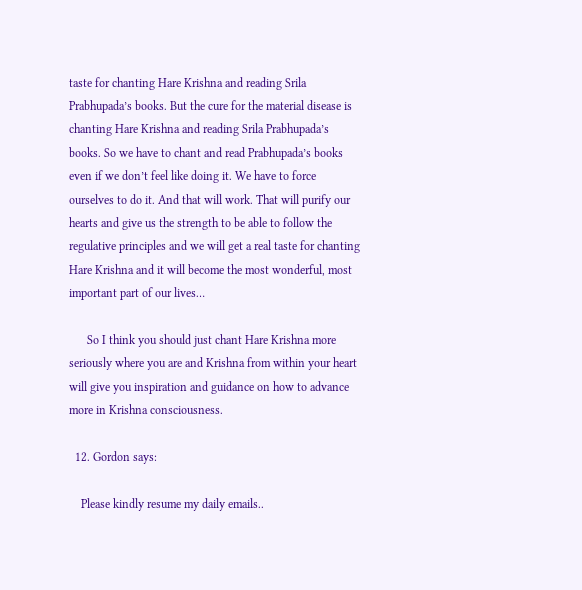taste for chanting Hare Krishna and reading Srila Prabhupada’s books. But the cure for the material disease is chanting Hare Krishna and reading Srila Prabhupada’s books. So we have to chant and read Prabhupada’s books even if we don’t feel like doing it. We have to force ourselves to do it. And that will work. That will purify our hearts and give us the strength to be able to follow the regulative principles and we will get a real taste for chanting Hare Krishna and it will become the most wonderful, most important part of our lives…

      So I think you should just chant Hare Krishna more seriously where you are and Krishna from within your heart will give you inspiration and guidance on how to advance more in Krishna consciousness.

  12. Gordon says:

    Please kindly resume my daily emails..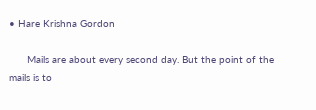• Hare Krishna Gordon

      Mails are about every second day. But the point of the mails is to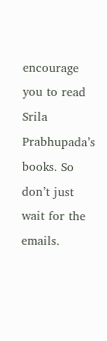encourage you to read Srila Prabhupada’s books. So don’t just wait for the emails.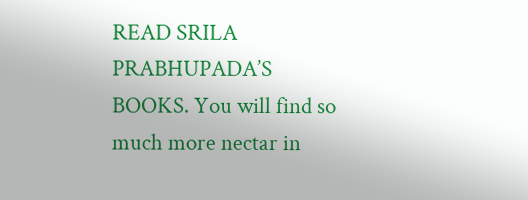READ SRILA PRABHUPADA’S BOOKS. You will find so much more nectar in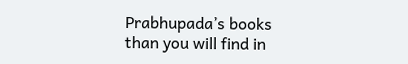Prabhupada’s books than you will find in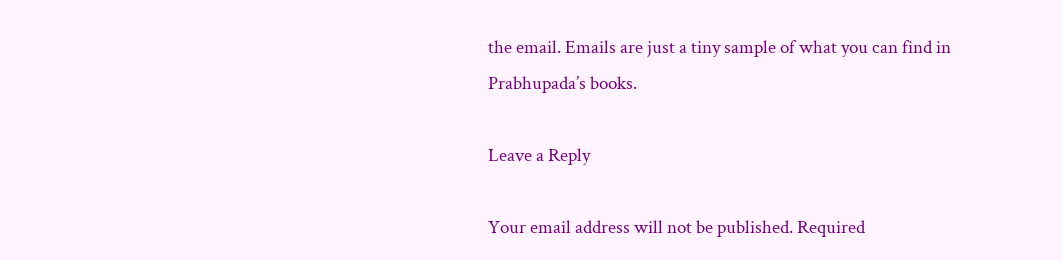the email. Emails are just a tiny sample of what you can find in Prabhupada’s books.

Leave a Reply

Your email address will not be published. Required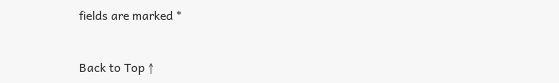fields are marked *


Back to Top ↑